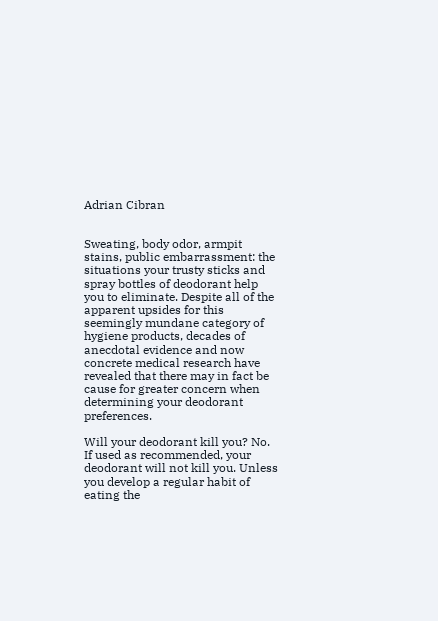Adrian Cibran


Sweating, body odor, armpit stains, public embarrassment: the situations your trusty sticks and spray bottles of deodorant help you to eliminate. Despite all of the apparent upsides for this seemingly mundane category of hygiene products, decades of anecdotal evidence and now concrete medical research have revealed that there may in fact be cause for greater concern when determining your deodorant preferences.

Will your deodorant kill you? No. If used as recommended, your deodorant will not kill you. Unless you develop a regular habit of eating the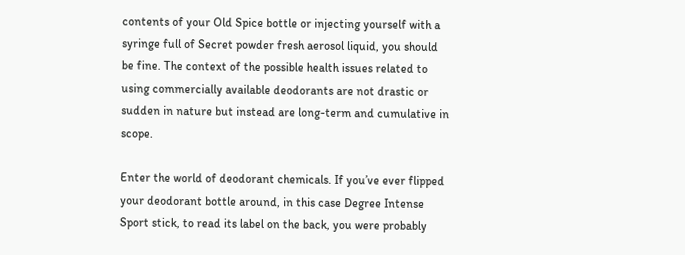contents of your Old Spice bottle or injecting yourself with a syringe full of Secret powder fresh aerosol liquid, you should be fine. The context of the possible health issues related to using commercially available deodorants are not drastic or sudden in nature but instead are long-term and cumulative in scope.

Enter the world of deodorant chemicals. If you’ve ever flipped your deodorant bottle around, in this case Degree Intense Sport stick, to read its label on the back, you were probably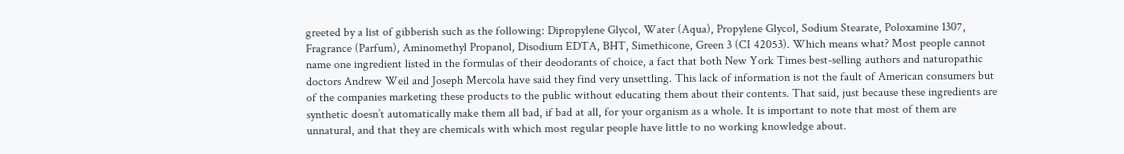greeted by a list of gibberish such as the following: Dipropylene Glycol, Water (Aqua), Propylene Glycol, Sodium Stearate, Poloxamine 1307, Fragrance (Parfum), Aminomethyl Propanol, Disodium EDTA, BHT, Simethicone, Green 3 (CI 42053). Which means what? Most people cannot name one ingredient listed in the formulas of their deodorants of choice, a fact that both New York Times best-selling authors and naturopathic doctors Andrew Weil and Joseph Mercola have said they find very unsettling. This lack of information is not the fault of American consumers but of the companies marketing these products to the public without educating them about their contents. That said, just because these ingredients are synthetic doesn’t automatically make them all bad, if bad at all, for your organism as a whole. It is important to note that most of them are unnatural, and that they are chemicals with which most regular people have little to no working knowledge about.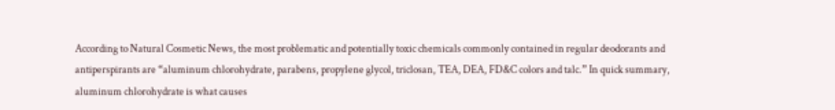According to Natural Cosmetic News, the most problematic and potentially toxic chemicals commonly contained in regular deodorants and antiperspirants are “aluminum chlorohydrate, parabens, propylene glycol, triclosan, TEA, DEA, FD&C colors and talc.” In quick summary, aluminum chlorohydrate is what causes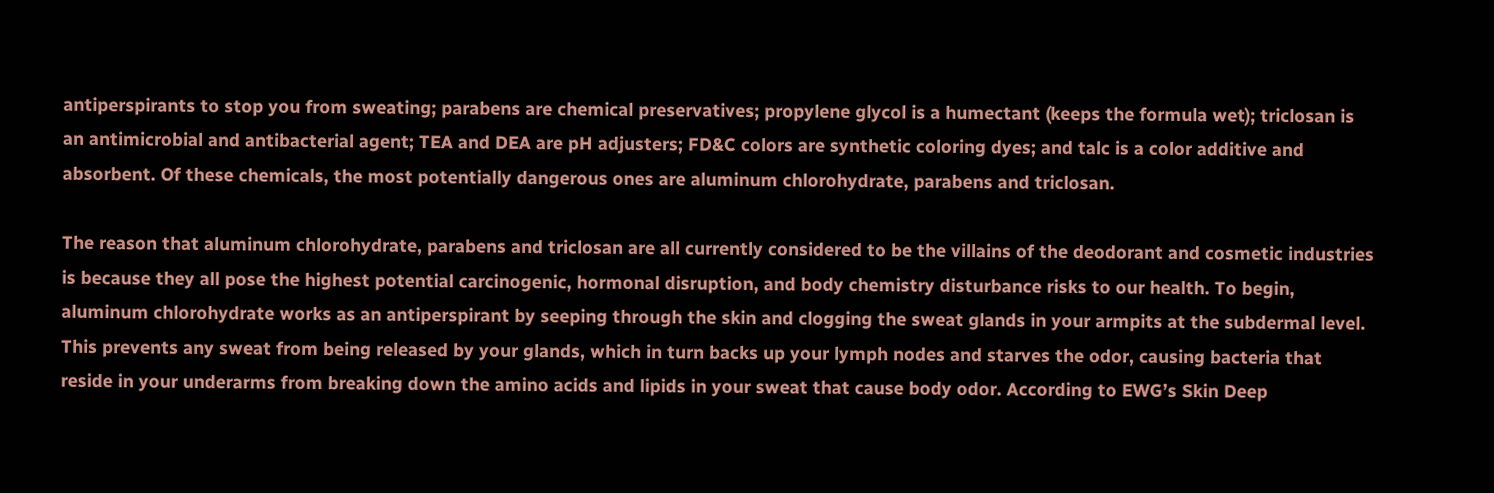antiperspirants to stop you from sweating; parabens are chemical preservatives; propylene glycol is a humectant (keeps the formula wet); triclosan is an antimicrobial and antibacterial agent; TEA and DEA are pH adjusters; FD&C colors are synthetic coloring dyes; and talc is a color additive and absorbent. Of these chemicals, the most potentially dangerous ones are aluminum chlorohydrate, parabens and triclosan.

The reason that aluminum chlorohydrate, parabens and triclosan are all currently considered to be the villains of the deodorant and cosmetic industries is because they all pose the highest potential carcinogenic, hormonal disruption, and body chemistry disturbance risks to our health. To begin, aluminum chlorohydrate works as an antiperspirant by seeping through the skin and clogging the sweat glands in your armpits at the subdermal level. This prevents any sweat from being released by your glands, which in turn backs up your lymph nodes and starves the odor, causing bacteria that reside in your underarms from breaking down the amino acids and lipids in your sweat that cause body odor. According to EWG’s Skin Deep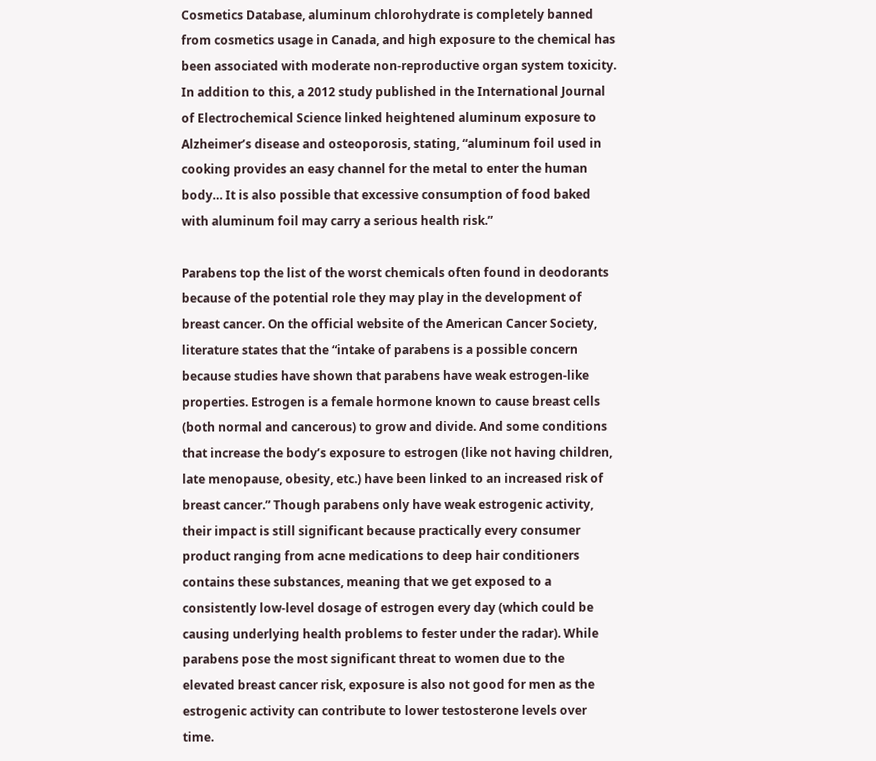Cosmetics Database, aluminum chlorohydrate is completely banned from cosmetics usage in Canada, and high exposure to the chemical has been associated with moderate non-reproductive organ system toxicity. In addition to this, a 2012 study published in the International Journal of Electrochemical Science linked heightened aluminum exposure to Alzheimer’s disease and osteoporosis, stating, “aluminum foil used in cooking provides an easy channel for the metal to enter the human body… It is also possible that excessive consumption of food baked with aluminum foil may carry a serious health risk.”

Parabens top the list of the worst chemicals often found in deodorants because of the potential role they may play in the development of breast cancer. On the official website of the American Cancer Society, literature states that the “intake of parabens is a possible concern because studies have shown that parabens have weak estrogen-like properties. Estrogen is a female hormone known to cause breast cells (both normal and cancerous) to grow and divide. And some conditions that increase the body’s exposure to estrogen (like not having children, late menopause, obesity, etc.) have been linked to an increased risk of breast cancer.” Though parabens only have weak estrogenic activity, their impact is still significant because practically every consumer product ranging from acne medications to deep hair conditioners contains these substances, meaning that we get exposed to a consistently low-level dosage of estrogen every day (which could be causing underlying health problems to fester under the radar). While parabens pose the most significant threat to women due to the elevated breast cancer risk, exposure is also not good for men as the estrogenic activity can contribute to lower testosterone levels over time.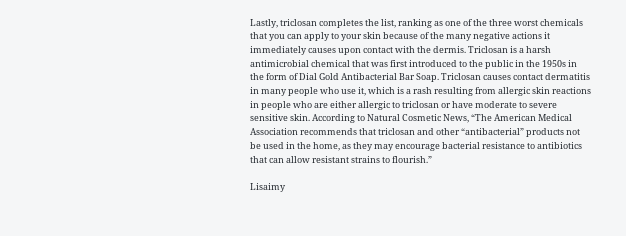Lastly, triclosan completes the list, ranking as one of the three worst chemicals that you can apply to your skin because of the many negative actions it immediately causes upon contact with the dermis. Triclosan is a harsh antimicrobial chemical that was first introduced to the public in the 1950s in the form of Dial Gold Antibacterial Bar Soap. Triclosan causes contact dermatitis in many people who use it, which is a rash resulting from allergic skin reactions in people who are either allergic to triclosan or have moderate to severe sensitive skin. According to Natural Cosmetic News, “The American Medical Association recommends that triclosan and other “antibacterial” products not be used in the home, as they may encourage bacterial resistance to antibiotics that can allow resistant strains to flourish.”

Lisaimy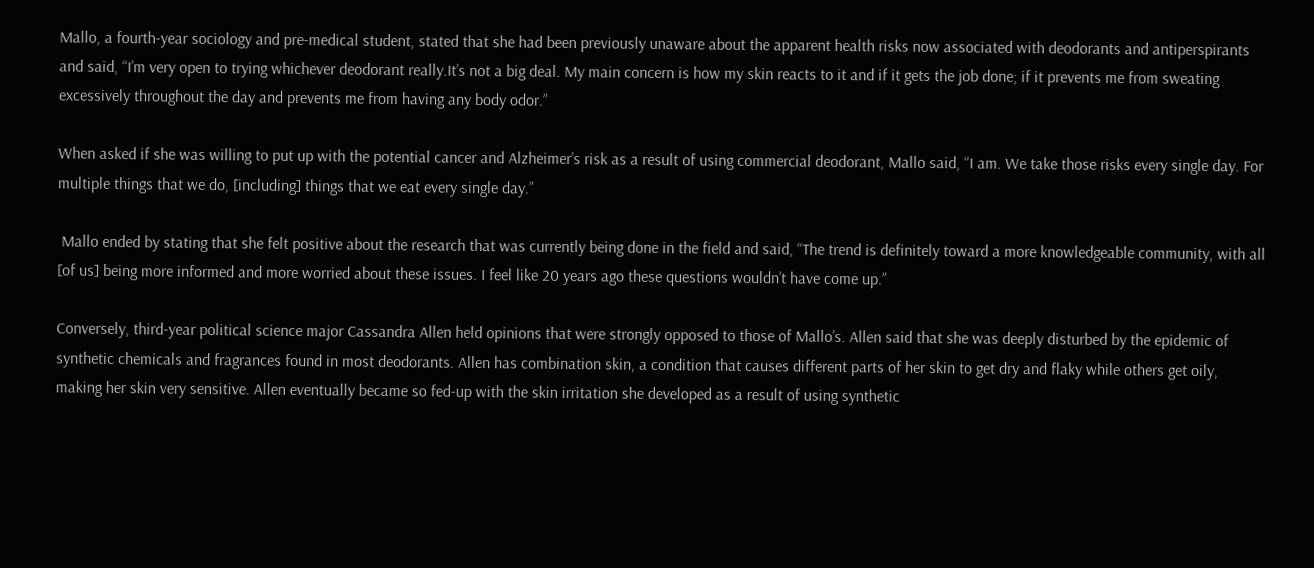Mallo, a fourth-year sociology and pre-medical student, stated that she had been previously unaware about the apparent health risks now associated with deodorants and antiperspirants and said, “I’m very open to trying whichever deodorant really.It’s not a big deal. My main concern is how my skin reacts to it and if it gets the job done; if it prevents me from sweating excessively throughout the day and prevents me from having any body odor.”

When asked if she was willing to put up with the potential cancer and Alzheimer’s risk as a result of using commercial deodorant, Mallo said, “I am. We take those risks every single day. For multiple things that we do, [including] things that we eat every single day.”

 Mallo ended by stating that she felt positive about the research that was currently being done in the field and said, “The trend is definitely toward a more knowledgeable community, with all [of us] being more informed and more worried about these issues. I feel like 20 years ago these questions wouldn’t have come up.”

Conversely, third-year political science major Cassandra Allen held opinions that were strongly opposed to those of Mallo’s. Allen said that she was deeply disturbed by the epidemic of synthetic chemicals and fragrances found in most deodorants. Allen has combination skin, a condition that causes different parts of her skin to get dry and flaky while others get oily, making her skin very sensitive. Allen eventually became so fed-up with the skin irritation she developed as a result of using synthetic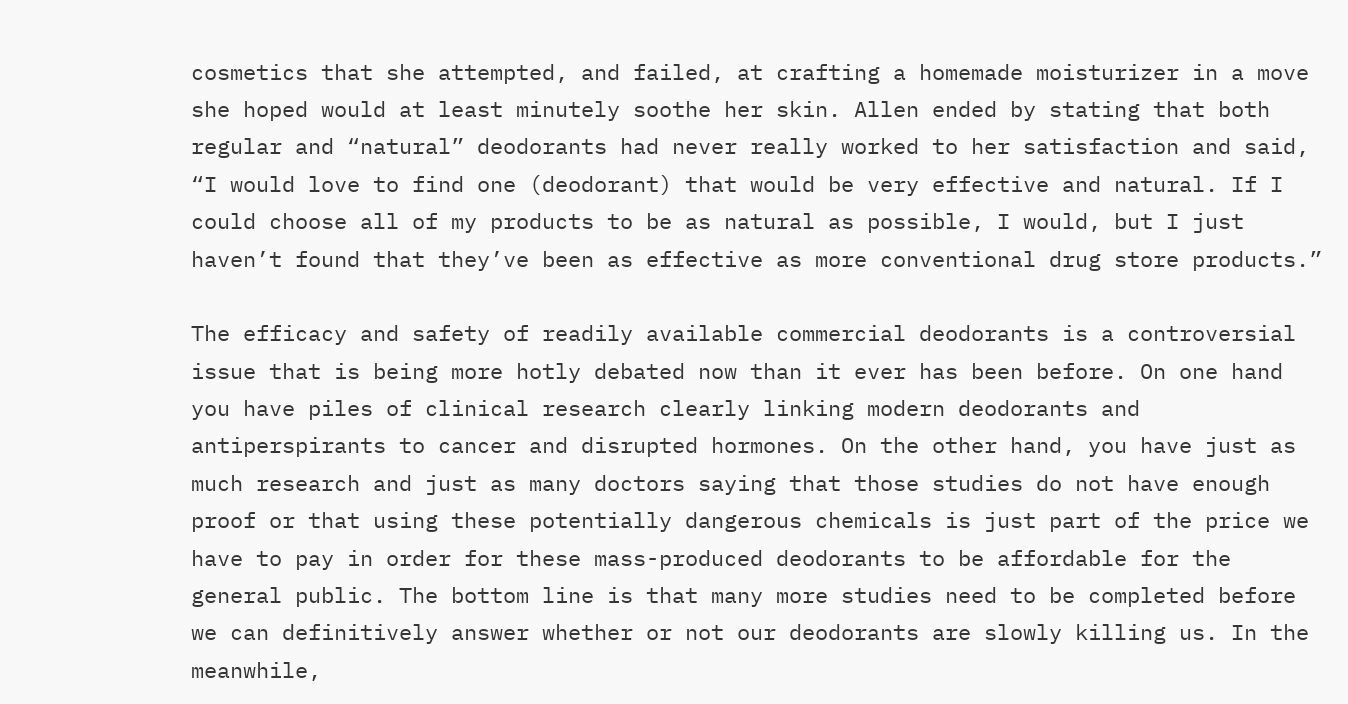cosmetics that she attempted, and failed, at crafting a homemade moisturizer in a move she hoped would at least minutely soothe her skin. Allen ended by stating that both regular and “natural” deodorants had never really worked to her satisfaction and said, “I would love to find one (deodorant) that would be very effective and natural. If I could choose all of my products to be as natural as possible, I would, but I just haven’t found that they’ve been as effective as more conventional drug store products.”

The efficacy and safety of readily available commercial deodorants is a controversial issue that is being more hotly debated now than it ever has been before. On one hand you have piles of clinical research clearly linking modern deodorants and antiperspirants to cancer and disrupted hormones. On the other hand, you have just as much research and just as many doctors saying that those studies do not have enough proof or that using these potentially dangerous chemicals is just part of the price we have to pay in order for these mass-produced deodorants to be affordable for the general public. The bottom line is that many more studies need to be completed before we can definitively answer whether or not our deodorants are slowly killing us. In the meanwhile,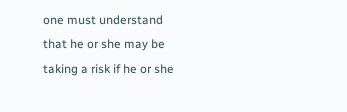one must understand that he or she may be taking a risk if he or she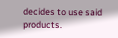decides to use said products.